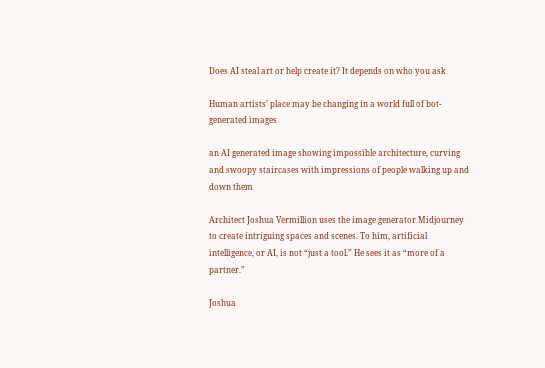Does AI steal art or help create it? It depends on who you ask

Human artists’ place may be changing in a world full of bot-generated images

an AI generated image showing impossible architecture, curving and swoopy staircases with impressions of people walking up and down them

Architect Joshua Vermillion uses the image generator Midjourney to create intriguing spaces and scenes. To him, artificial intelligence, or AI, is not “just a tool.” He sees it as “more of a partner.”

Joshua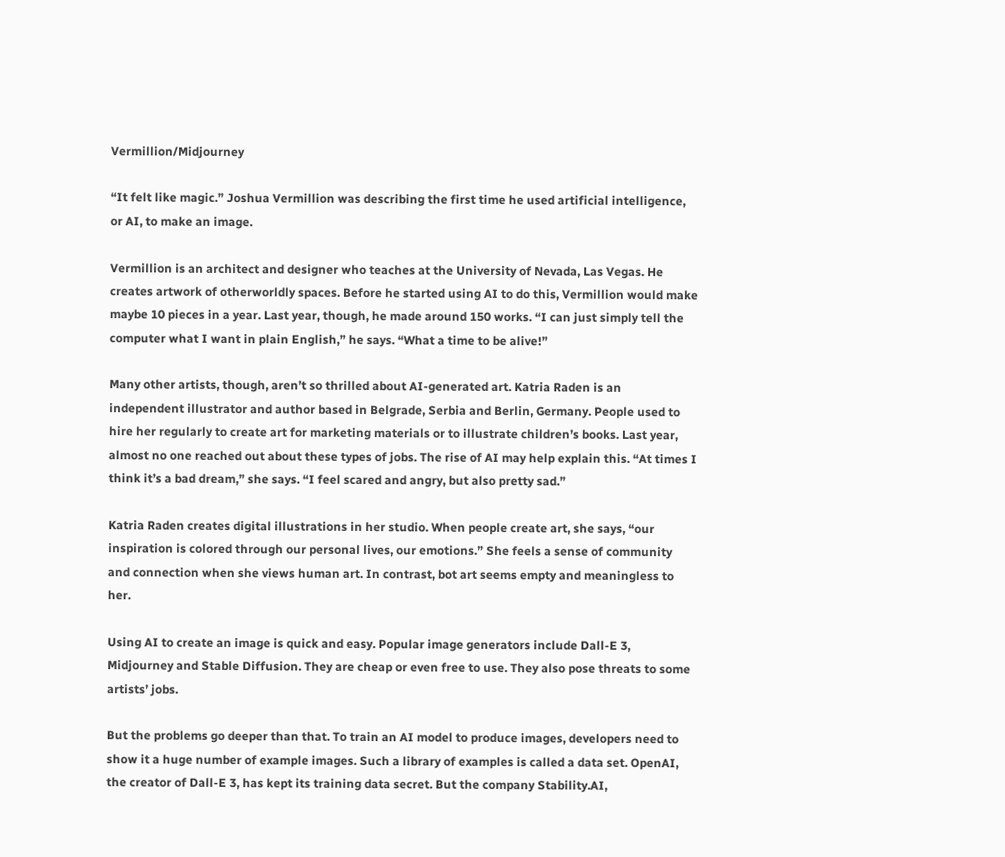Vermillion/Midjourney

“It felt like magic.” Joshua Vermillion was describing the first time he used artificial intelligence, or AI, to make an image.

Vermillion is an architect and designer who teaches at the University of Nevada, Las Vegas. He creates artwork of otherworldly spaces. Before he started using AI to do this, Vermillion would make maybe 10 pieces in a year. Last year, though, he made around 150 works. “I can just simply tell the computer what I want in plain English,” he says. “What a time to be alive!”

Many other artists, though, aren’t so thrilled about AI-generated art. Katria Raden is an independent illustrator and author based in Belgrade, Serbia and Berlin, Germany. People used to hire her regularly to create art for marketing materials or to illustrate children’s books. Last year, almost no one reached out about these types of jobs. The rise of AI may help explain this. “At times I think it’s a bad dream,” she says. “I feel scared and angry, but also pretty sad.”

Katria Raden creates digital illustrations in her studio. When people create art, she says, “our inspiration is colored through our personal lives, our emotions.” She feels a sense of community and connection when she views human art. In contrast, bot art seems empty and meaningless to her.

Using AI to create an image is quick and easy. Popular image generators include Dall-E 3, Midjourney and Stable Diffusion. They are cheap or even free to use. They also pose threats to some artists’ jobs.

But the problems go deeper than that. To train an AI model to produce images, developers need to show it a huge number of example images. Such a library of examples is called a data set. OpenAI, the creator of Dall-E 3, has kept its training data secret. But the company Stability.AI,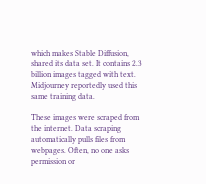which makes Stable Diffusion, shared its data set. It contains 2.3 billion images tagged with text. Midjourney reportedly used this same training data.

These images were scraped from the internet. Data scraping automatically pulls files from webpages. Often, no one asks permission or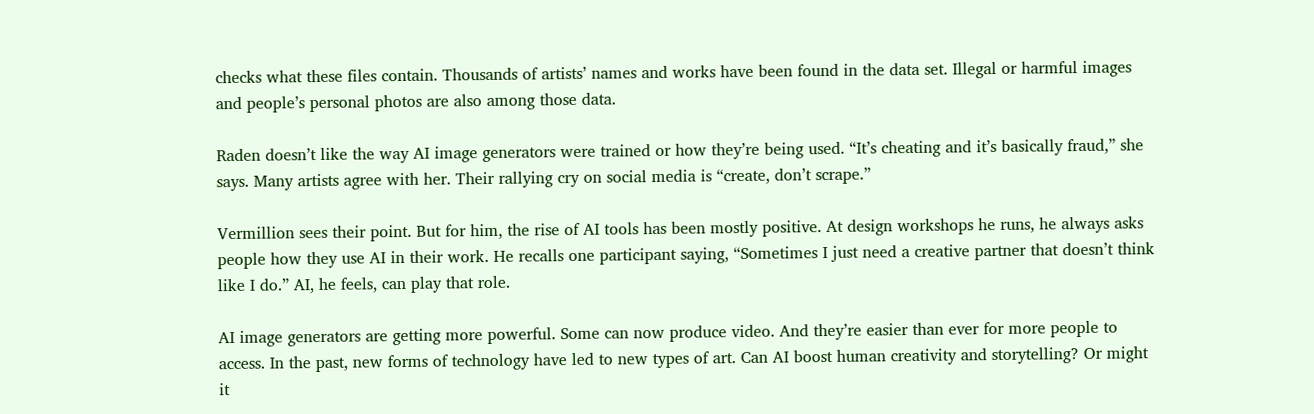checks what these files contain. Thousands of artists’ names and works have been found in the data set. Illegal or harmful images and people’s personal photos are also among those data.

Raden doesn’t like the way AI image generators were trained or how they’re being used. “It’s cheating and it’s basically fraud,” she says. Many artists agree with her. Their rallying cry on social media is “create, don’t scrape.”

Vermillion sees their point. But for him, the rise of AI tools has been mostly positive. At design workshops he runs, he always asks people how they use AI in their work. He recalls one participant saying, “Sometimes I just need a creative partner that doesn’t think like I do.” AI, he feels, can play that role.

AI image generators are getting more powerful. Some can now produce video. And they’re easier than ever for more people to access. In the past, new forms of technology have led to new types of art. Can AI boost human creativity and storytelling? Or might it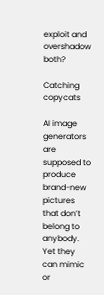exploit and overshadow both?

Catching copycats

AI image generators are supposed to produce brand-new pictures that don’t belong to anybody. Yet they can mimic or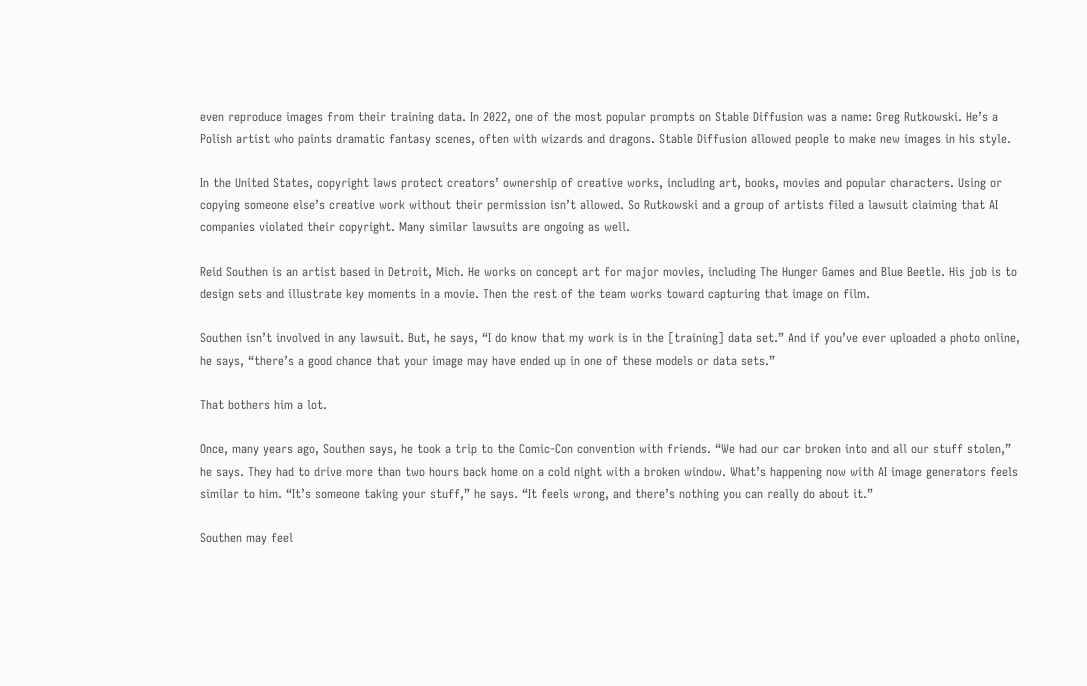even reproduce images from their training data. In 2022, one of the most popular prompts on Stable Diffusion was a name: Greg Rutkowski. He’s a Polish artist who paints dramatic fantasy scenes, often with wizards and dragons. Stable Diffusion allowed people to make new images in his style.

In the United States, copyright laws protect creators’ ownership of creative works, including art, books, movies and popular characters. Using or copying someone else’s creative work without their permission isn’t allowed. So Rutkowski and a group of artists filed a lawsuit claiming that AI companies violated their copyright. Many similar lawsuits are ongoing as well.

Reid Southen is an artist based in Detroit, Mich. He works on concept art for major movies, including The Hunger Games and Blue Beetle. His job is to design sets and illustrate key moments in a movie. Then the rest of the team works toward capturing that image on film.

Southen isn’t involved in any lawsuit. But, he says, “I do know that my work is in the [training] data set.” And if you’ve ever uploaded a photo online, he says, “there’s a good chance that your image may have ended up in one of these models or data sets.”

That bothers him a lot.

Once, many years ago, Southen says, he took a trip to the Comic-Con convention with friends. “We had our car broken into and all our stuff stolen,” he says. They had to drive more than two hours back home on a cold night with a broken window. What’s happening now with AI image generators feels similar to him. “It’s someone taking your stuff,” he says. “It feels wrong, and there’s nothing you can really do about it.”

Southen may feel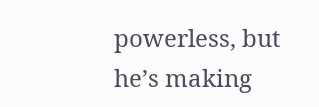powerless, but he’s making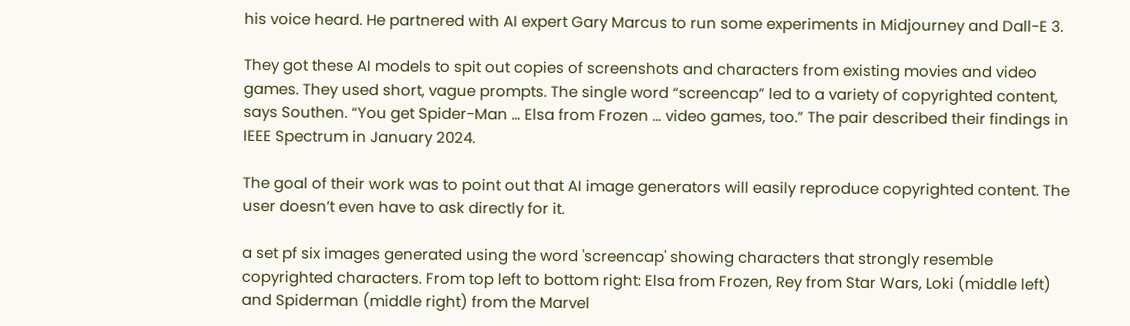his voice heard. He partnered with AI expert Gary Marcus to run some experiments in Midjourney and Dall-E 3.

They got these AI models to spit out copies of screenshots and characters from existing movies and video games. They used short, vague prompts. The single word “screencap” led to a variety of copyrighted content, says Southen. “You get Spider-Man … Elsa from Frozen … video games, too.” The pair described their findings in IEEE Spectrum in January 2024.

The goal of their work was to point out that AI image generators will easily reproduce copyrighted content. The user doesn’t even have to ask directly for it.

a set pf six images generated using the word 'screencap' showing characters that strongly resemble copyrighted characters. From top left to bottom right: Elsa from Frozen, Rey from Star Wars, Loki (middle left) and Spiderman (middle right) from the Marvel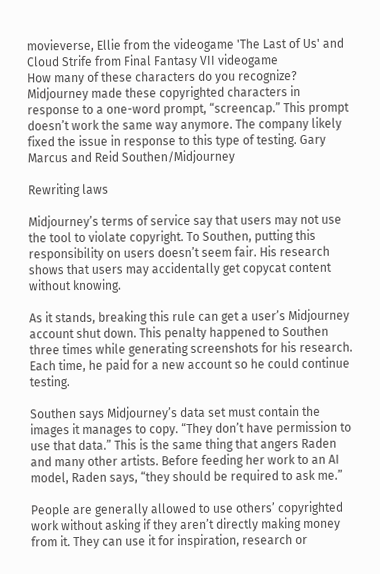movieverse, Ellie from the videogame 'The Last of Us' and Cloud Strife from Final Fantasy VII videogame
How many of these characters do you recognize? Midjourney made these copyrighted characters in response to a one-word prompt, “screencap.” This prompt doesn’t work the same way anymore. The company likely fixed the issue in response to this type of testing. Gary Marcus and Reid Southen/Midjourney

Rewriting laws

Midjourney’s terms of service say that users may not use the tool to violate copyright. To Southen, putting this responsibility on users doesn’t seem fair. His research shows that users may accidentally get copycat content without knowing.

As it stands, breaking this rule can get a user’s Midjourney account shut down. This penalty happened to Southen three times while generating screenshots for his research. Each time, he paid for a new account so he could continue testing.

Southen says Midjourney’s data set must contain the images it manages to copy. “They don’t have permission to use that data.” This is the same thing that angers Raden and many other artists. Before feeding her work to an AI model, Raden says, “they should be required to ask me.”

People are generally allowed to use others’ copyrighted work without asking if they aren’t directly making money from it. They can use it for inspiration, research or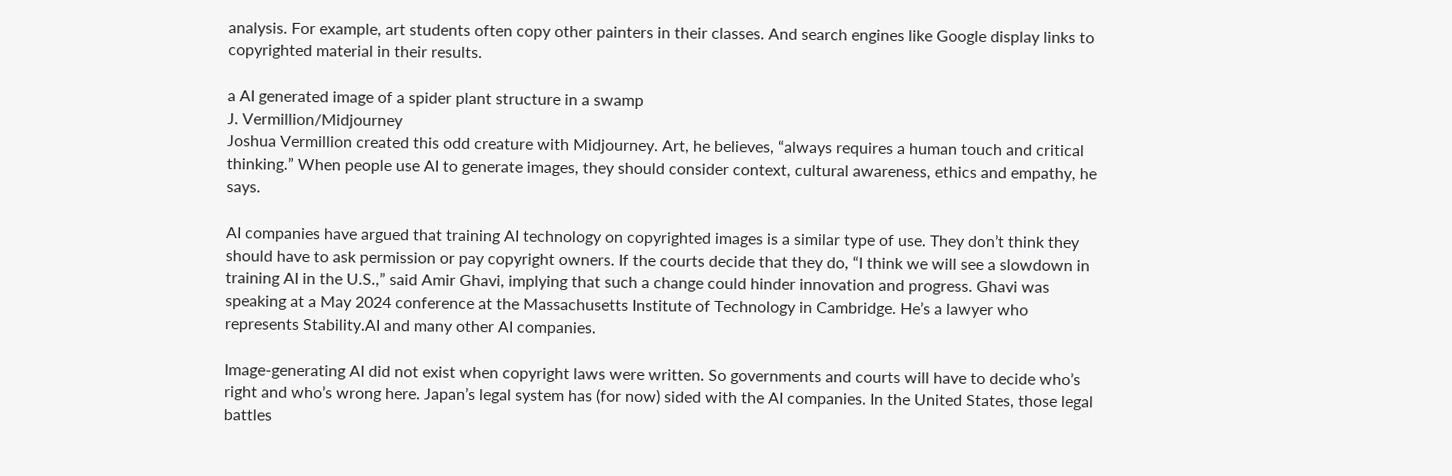analysis. For example, art students often copy other painters in their classes. And search engines like Google display links to copyrighted material in their results.

a AI generated image of a spider plant structure in a swamp
J. Vermillion/Midjourney
Joshua Vermillion created this odd creature with Midjourney. Art, he believes, “always requires a human touch and critical thinking.” When people use AI to generate images, they should consider context, cultural awareness, ethics and empathy, he says.

AI companies have argued that training AI technology on copyrighted images is a similar type of use. They don’t think they should have to ask permission or pay copyright owners. If the courts decide that they do, “I think we will see a slowdown in training AI in the U.S.,” said Amir Ghavi, implying that such a change could hinder innovation and progress. Ghavi was speaking at a May 2024 conference at the Massachusetts Institute of Technology in Cambridge. He’s a lawyer who represents Stability.AI and many other AI companies.

Image-generating AI did not exist when copyright laws were written. So governments and courts will have to decide who’s right and who’s wrong here. Japan’s legal system has (for now) sided with the AI companies. In the United States, those legal battles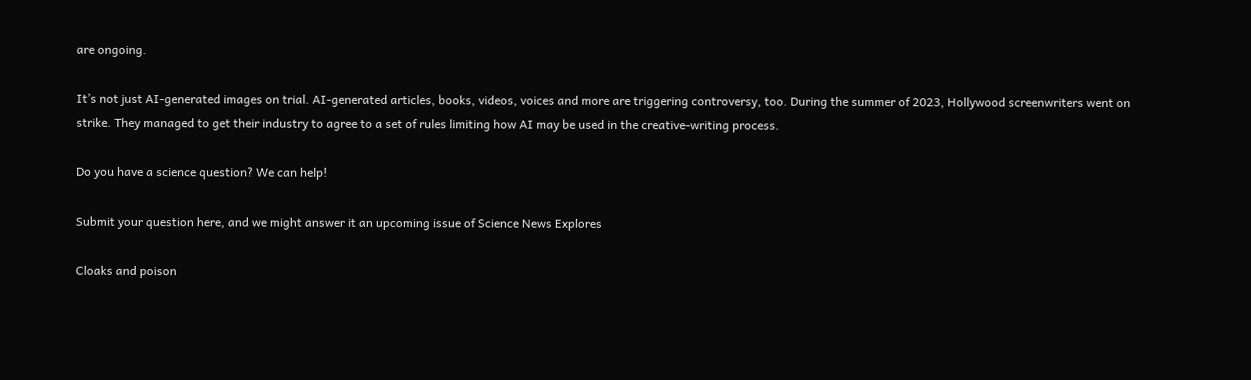are ongoing.

It’s not just AI-generated images on trial. AI-generated articles, books, videos, voices and more are triggering controversy, too. During the summer of 2023, Hollywood screenwriters went on strike. They managed to get their industry to agree to a set of rules limiting how AI may be used in the creative-writing process.

Do you have a science question? We can help!

Submit your question here, and we might answer it an upcoming issue of Science News Explores

Cloaks and poison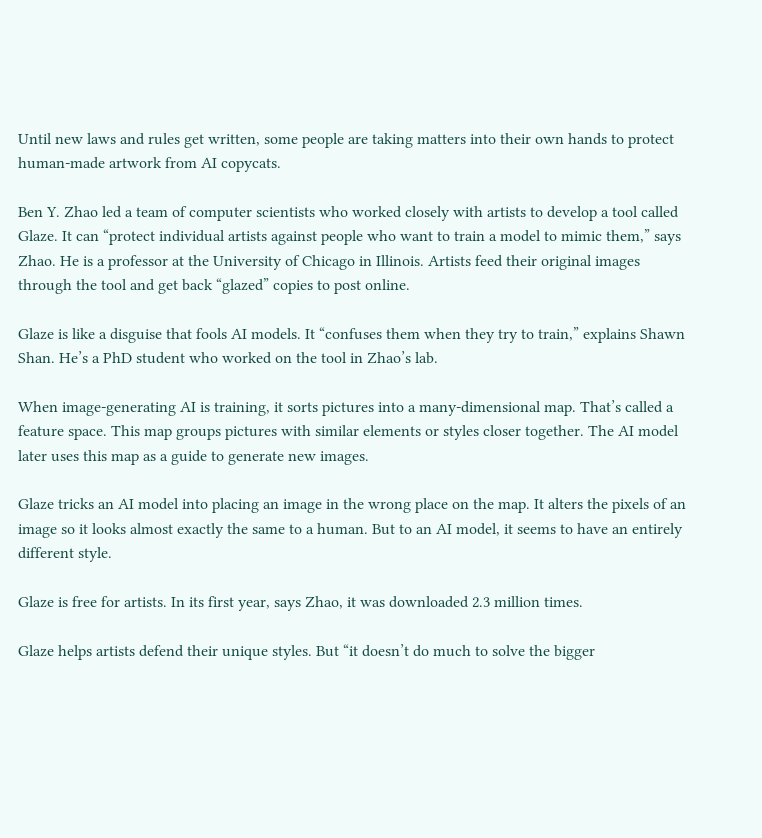Until new laws and rules get written, some people are taking matters into their own hands to protect human-made artwork from AI copycats.

Ben Y. Zhao led a team of computer scientists who worked closely with artists to develop a tool called Glaze. It can “protect individual artists against people who want to train a model to mimic them,” says Zhao. He is a professor at the University of Chicago in Illinois. Artists feed their original images through the tool and get back “glazed” copies to post online.

Glaze is like a disguise that fools AI models. It “confuses them when they try to train,” explains Shawn Shan. He’s a PhD student who worked on the tool in Zhao’s lab.

When image-generating AI is training, it sorts pictures into a many-dimensional map. That’s called a feature space. This map groups pictures with similar elements or styles closer together. The AI model later uses this map as a guide to generate new images.

Glaze tricks an AI model into placing an image in the wrong place on the map. It alters the pixels of an image so it looks almost exactly the same to a human. But to an AI model, it seems to have an entirely different style.

Glaze is free for artists. In its first year, says Zhao, it was downloaded 2.3 million times.

Glaze helps artists defend their unique styles. But “it doesn’t do much to solve the bigger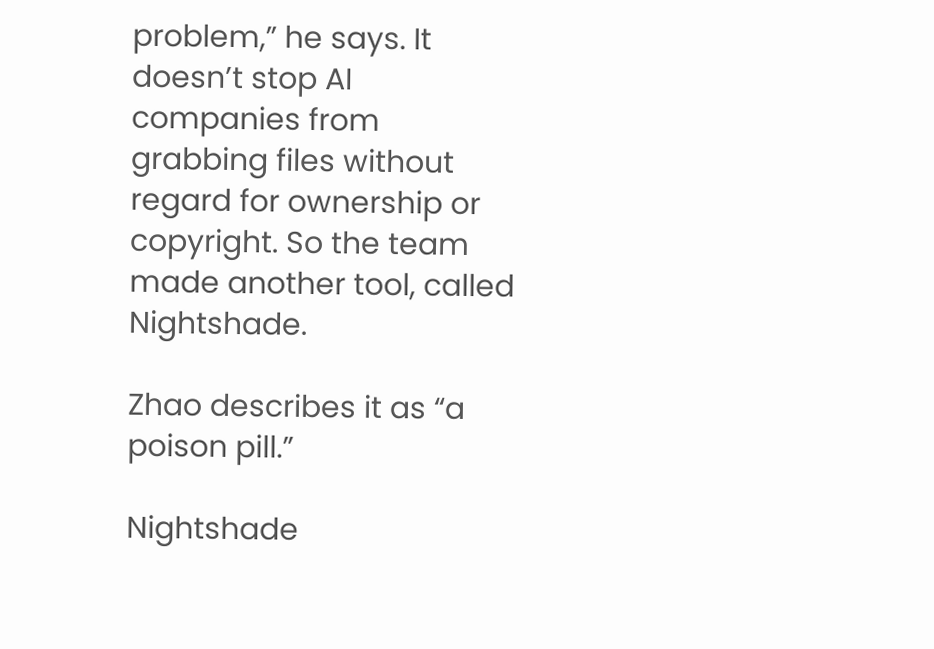problem,” he says. It doesn’t stop AI companies from grabbing files without regard for ownership or copyright. So the team made another tool, called Nightshade.

Zhao describes it as “a poison pill.”

Nightshade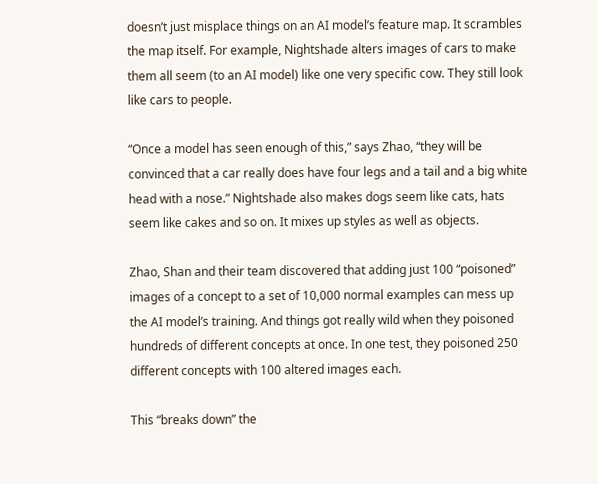doesn’t just misplace things on an AI model’s feature map. It scrambles the map itself. For example, Nightshade alters images of cars to make them all seem (to an AI model) like one very specific cow. They still look like cars to people.

“Once a model has seen enough of this,” says Zhao, “they will be convinced that a car really does have four legs and a tail and a big white head with a nose.” Nightshade also makes dogs seem like cats, hats seem like cakes and so on. It mixes up styles as well as objects.

Zhao, Shan and their team discovered that adding just 100 “poisoned” images of a concept to a set of 10,000 normal examples can mess up the AI model’s training. And things got really wild when they poisoned hundreds of different concepts at once. In one test, they poisoned 250 different concepts with 100 altered images each.

This “breaks down” the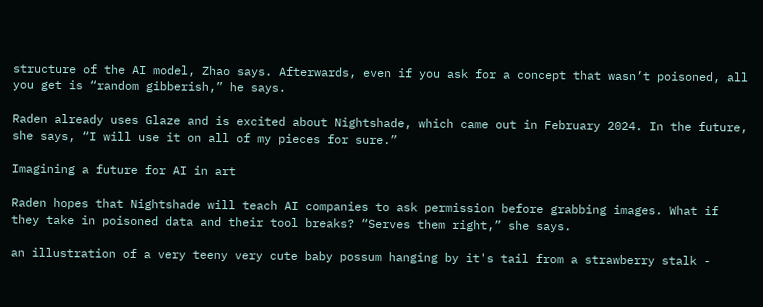structure of the AI model, Zhao says. Afterwards, even if you ask for a concept that wasn’t poisoned, all you get is “random gibberish,” he says.

Raden already uses Glaze and is excited about Nightshade, which came out in February 2024. In the future, she says, “I will use it on all of my pieces for sure.”

Imagining a future for AI in art

Raden hopes that Nightshade will teach AI companies to ask permission before grabbing images. What if they take in poisoned data and their tool breaks? “Serves them right,” she says.

an illustration of a very teeny very cute baby possum hanging by it's tail from a strawberry stalk -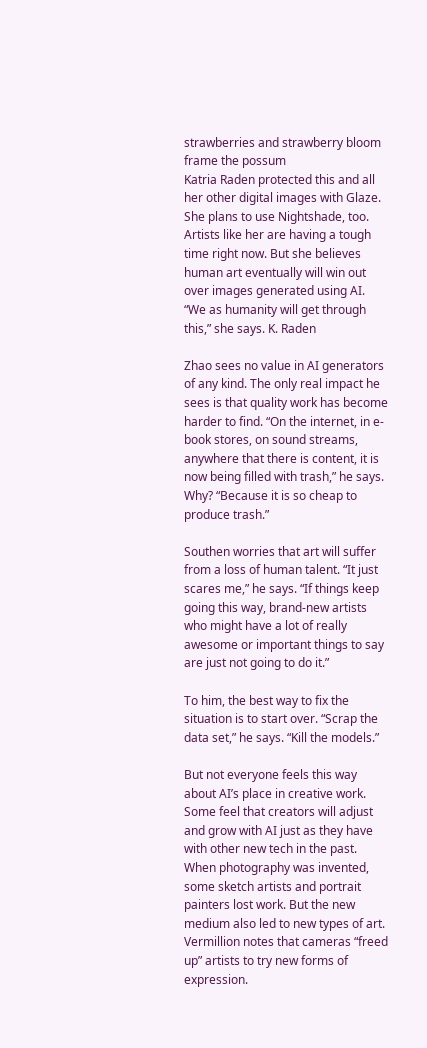strawberries and strawberry bloom frame the possum
Katria Raden protected this and all her other digital images with Glaze. She plans to use Nightshade, too. Artists like her are having a tough time right now. But she believes human art eventually will win out over images generated using AI. “We as humanity will get through this,” she says. K. Raden

Zhao sees no value in AI generators of any kind. The only real impact he sees is that quality work has become harder to find. “On the internet, in e-book stores, on sound streams, anywhere that there is content, it is now being filled with trash,” he says. Why? “Because it is so cheap to produce trash.”

Southen worries that art will suffer from a loss of human talent. “It just scares me,” he says. “If things keep going this way, brand-new artists who might have a lot of really awesome or important things to say are just not going to do it.”

To him, the best way to fix the situation is to start over. “Scrap the data set,” he says. “Kill the models.”

But not everyone feels this way about AI’s place in creative work. Some feel that creators will adjust and grow with AI just as they have with other new tech in the past. When photography was invented, some sketch artists and portrait painters lost work. But the new medium also led to new types of art. Vermillion notes that cameras “freed up” artists to try new forms of expression.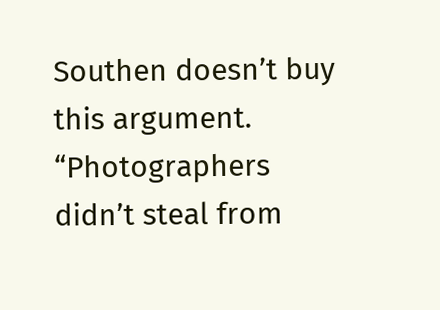Southen doesn’t buy this argument. “Photographers didn’t steal from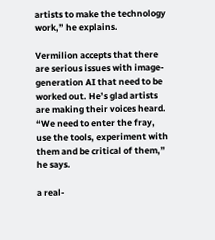artists to make the technology work,” he explains.

Vermilion accepts that there are serious issues with image-generation AI that need to be worked out. He’s glad artists are making their voices heard. “We need to enter the fray, use the tools, experiment with them and be critical of them,” he says.

a real-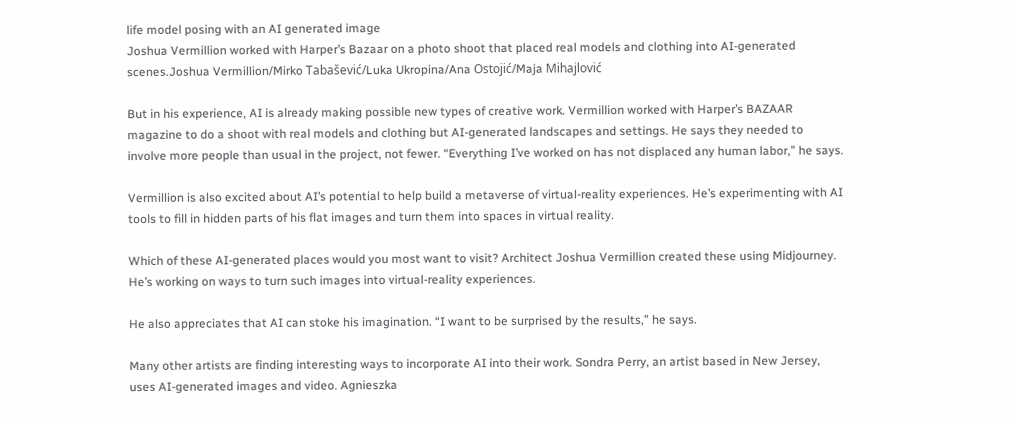life model posing with an AI generated image
Joshua Vermillion worked with Harper’s Bazaar on a photo shoot that placed real models and clothing into AI-generated scenes.Joshua Vermillion/Mirko Tabašević/Luka Ukropina/Ana Ostojić/Maja Mihajlović

But in his experience, AI is already making possible new types of creative work. Vermillion worked with Harper’s BAZAAR magazine to do a shoot with real models and clothing but AI-generated landscapes and settings. He says they needed to involve more people than usual in the project, not fewer. “Everything I’ve worked on has not displaced any human labor,” he says.

Vermillion is also excited about AI’s potential to help build a metaverse of virtual-reality experiences. He’s experimenting with AI tools to fill in hidden parts of his flat images and turn them into spaces in virtual reality.

Which of these AI-generated places would you most want to visit? Architect Joshua Vermillion created these using Midjourney. He’s working on ways to turn such images into virtual-reality experiences.

He also appreciates that AI can stoke his imagination. “I want to be surprised by the results,” he says.

Many other artists are finding interesting ways to incorporate AI into their work. Sondra Perry, an artist based in New Jersey, uses AI-generated images and video. Agnieszka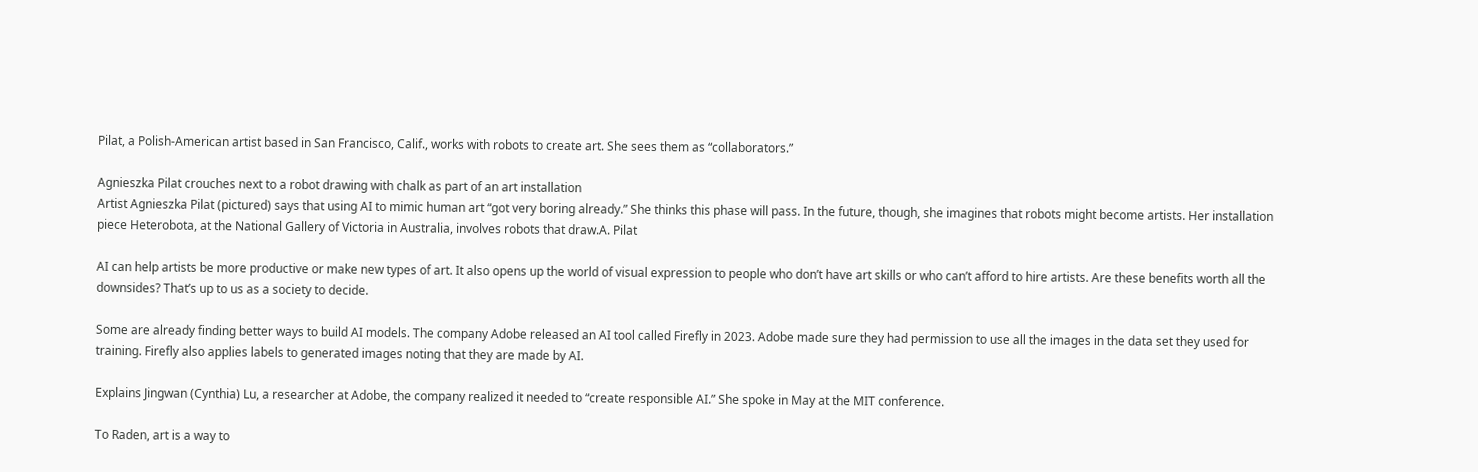Pilat, a Polish-American artist based in San Francisco, Calif., works with robots to create art. She sees them as “collaborators.”

Agnieszka Pilat crouches next to a robot drawing with chalk as part of an art installation
Artist Agnieszka Pilat (pictured) says that using AI to mimic human art “got very boring already.” She thinks this phase will pass. In the future, though, she imagines that robots might become artists. Her installation piece Heterobota, at the National Gallery of Victoria in Australia, involves robots that draw.A. Pilat

AI can help artists be more productive or make new types of art. It also opens up the world of visual expression to people who don’t have art skills or who can’t afford to hire artists. Are these benefits worth all the downsides? That’s up to us as a society to decide.

Some are already finding better ways to build AI models. The company Adobe released an AI tool called Firefly in 2023. Adobe made sure they had permission to use all the images in the data set they used for training. Firefly also applies labels to generated images noting that they are made by AI.

Explains Jingwan (Cynthia) Lu, a researcher at Adobe, the company realized it needed to “create responsible AI.” She spoke in May at the MIT conference.

To Raden, art is a way to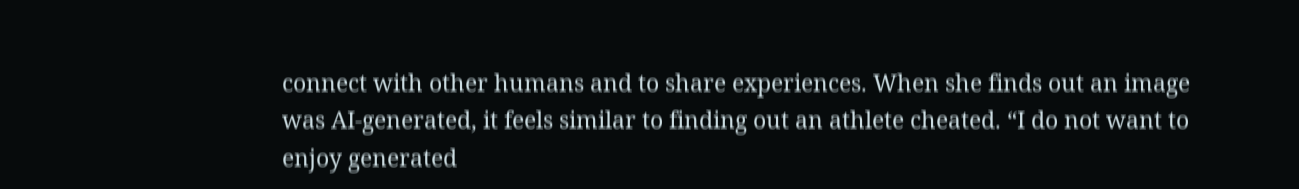connect with other humans and to share experiences. When she finds out an image was AI-generated, it feels similar to finding out an athlete cheated. “I do not want to enjoy generated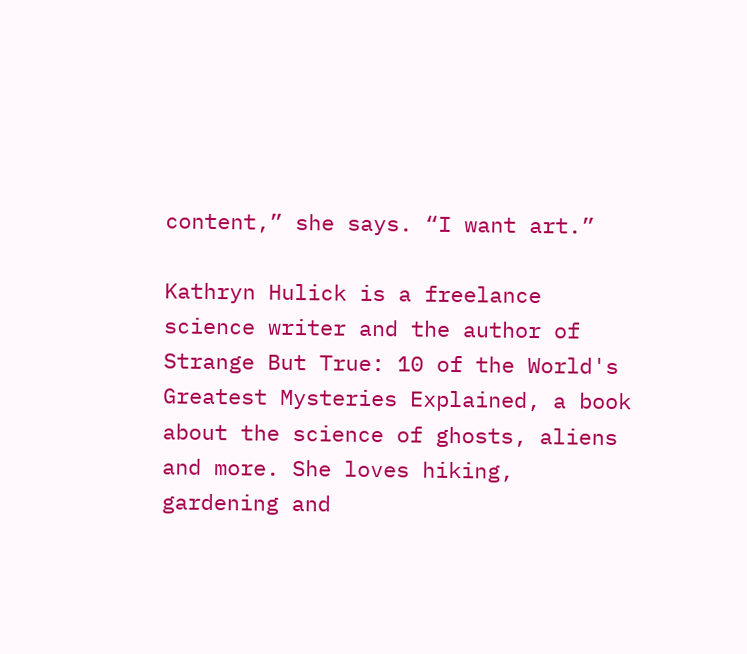content,” she says. “I want art.”

Kathryn Hulick is a freelance science writer and the author of Strange But True: 10 of the World's Greatest Mysteries Explained, a book about the science of ghosts, aliens and more. She loves hiking, gardening and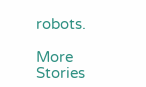robots.

More Stories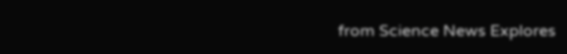from Science News Explores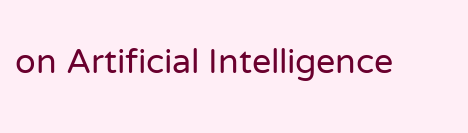on Artificial Intelligence